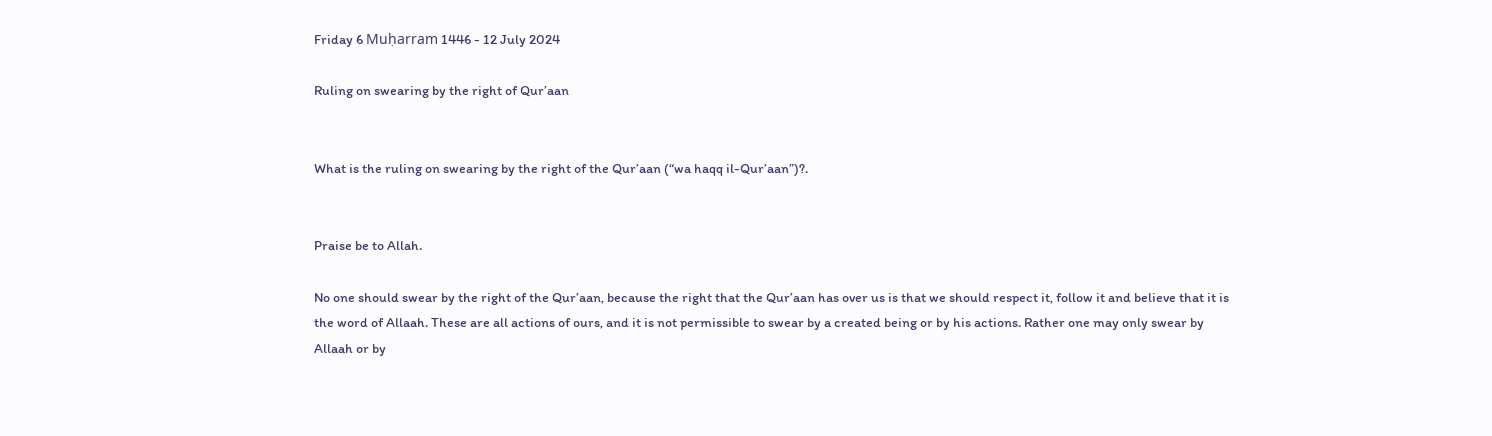Friday 6 Muḥarram 1446 - 12 July 2024

Ruling on swearing by the right of Qur’aan


What is the ruling on swearing by the right of the Qur’aan (“wa haqq il-Qur’aan”)?.


Praise be to Allah.

No one should swear by the right of the Qur’aan, because the right that the Qur’aan has over us is that we should respect it, follow it and believe that it is the word of Allaah. These are all actions of ours, and it is not permissible to swear by a created being or by his actions. Rather one may only swear by Allaah or by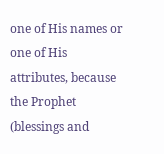one of His names or one of His attributes, because the Prophet (blessings and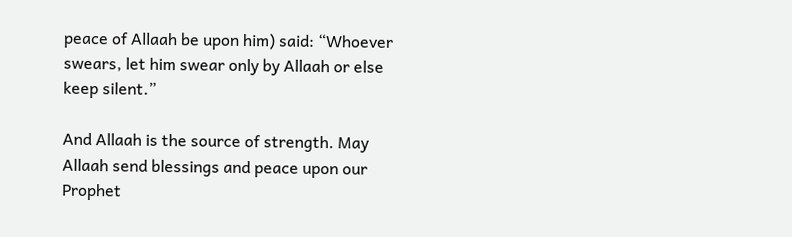peace of Allaah be upon him) said: “Whoever swears, let him swear only by Allaah or else keep silent.”

And Allaah is the source of strength. May Allaah send blessings and peace upon our Prophet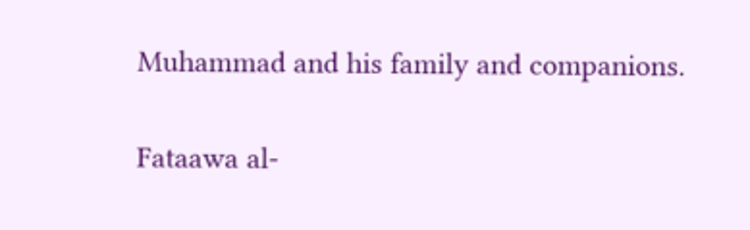Muhammad and his family and companions.

Fataawa al-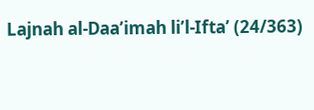Lajnah al-Daa’imah li’l-Ifta’ (24/363)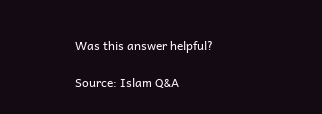Was this answer helpful?

Source: Islam Q&A